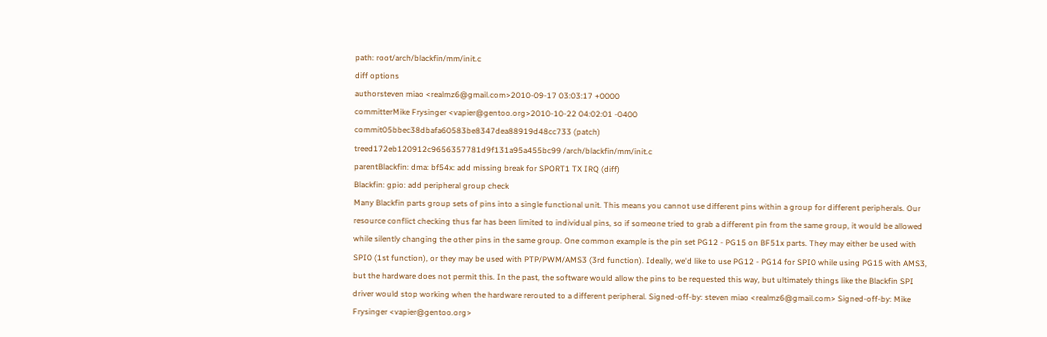path: root/arch/blackfin/mm/init.c
diff options
authorsteven miao <realmz6@gmail.com>2010-09-17 03:03:17 +0000
committerMike Frysinger <vapier@gentoo.org>2010-10-22 04:02:01 -0400
commit05bbec38dbafa60583be8347dea88919d48cc733 (patch)
treed172eb120912c9656357781d9f131a95a455bc99 /arch/blackfin/mm/init.c
parentBlackfin: dma: bf54x: add missing break for SPORT1 TX IRQ (diff)
Blackfin: gpio: add peripheral group check
Many Blackfin parts group sets of pins into a single functional unit. This means you cannot use different pins within a group for different peripherals. Our resource conflict checking thus far has been limited to individual pins, so if someone tried to grab a different pin from the same group, it would be allowed while silently changing the other pins in the same group. One common example is the pin set PG12 - PG15 on BF51x parts. They may either be used with SPI0 (1st function), or they may be used with PTP/PWM/AMS3 (3rd function). Ideally, we'd like to use PG12 - PG14 for SPI0 while using PG15 with AMS3, but the hardware does not permit this. In the past, the software would allow the pins to be requested this way, but ultimately things like the Blackfin SPI driver would stop working when the hardware rerouted to a different peripheral. Signed-off-by: steven miao <realmz6@gmail.com> Signed-off-by: Mike Frysinger <vapier@gentoo.org>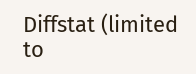Diffstat (limited to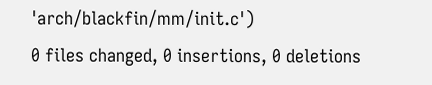'arch/blackfin/mm/init.c')
0 files changed, 0 insertions, 0 deletions